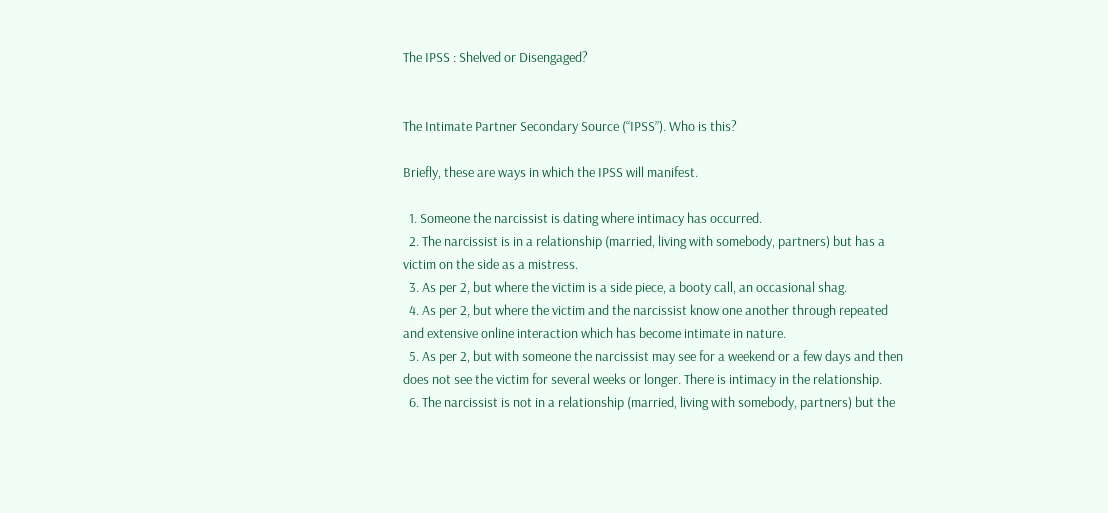The IPSS : Shelved or Disengaged?


The Intimate Partner Secondary Source (“IPSS”). Who is this?

Briefly, these are ways in which the IPSS will manifest.

  1. Someone the narcissist is dating where intimacy has occurred.
  2. The narcissist is in a relationship (married, living with somebody, partners) but has a victim on the side as a mistress.
  3. As per 2, but where the victim is a side piece, a booty call, an occasional shag.
  4. As per 2, but where the victim and the narcissist know one another through repeated and extensive online interaction which has become intimate in nature.
  5. As per 2, but with someone the narcissist may see for a weekend or a few days and then does not see the victim for several weeks or longer. There is intimacy in the relationship.
  6. The narcissist is not in a relationship (married, living with somebody, partners) but the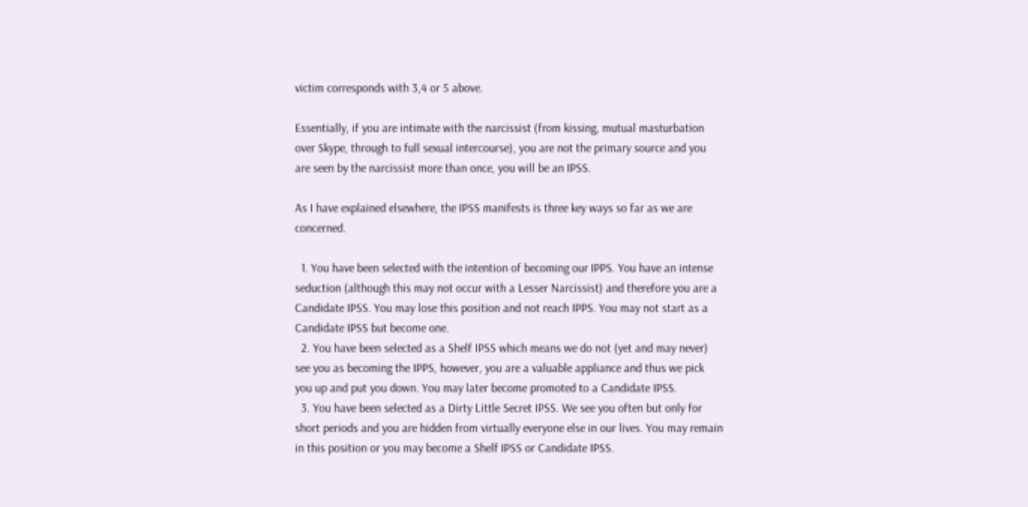victim corresponds with 3,4 or 5 above.

Essentially, if you are intimate with the narcissist (from kissing, mutual masturbation over Skype, through to full sexual intercourse), you are not the primary source and you are seen by the narcissist more than once, you will be an IPSS.

As I have explained elsewhere, the IPSS manifests is three key ways so far as we are concerned.

  1. You have been selected with the intention of becoming our IPPS. You have an intense seduction (although this may not occur with a Lesser Narcissist) and therefore you are a Candidate IPSS. You may lose this position and not reach IPPS. You may not start as a Candidate IPSS but become one.
  2. You have been selected as a Shelf IPSS which means we do not (yet and may never) see you as becoming the IPPS, however, you are a valuable appliance and thus we pick you up and put you down. You may later become promoted to a Candidate IPSS.
  3. You have been selected as a Dirty Little Secret IPSS. We see you often but only for short periods and you are hidden from virtually everyone else in our lives. You may remain in this position or you may become a Shelf IPSS or Candidate IPSS.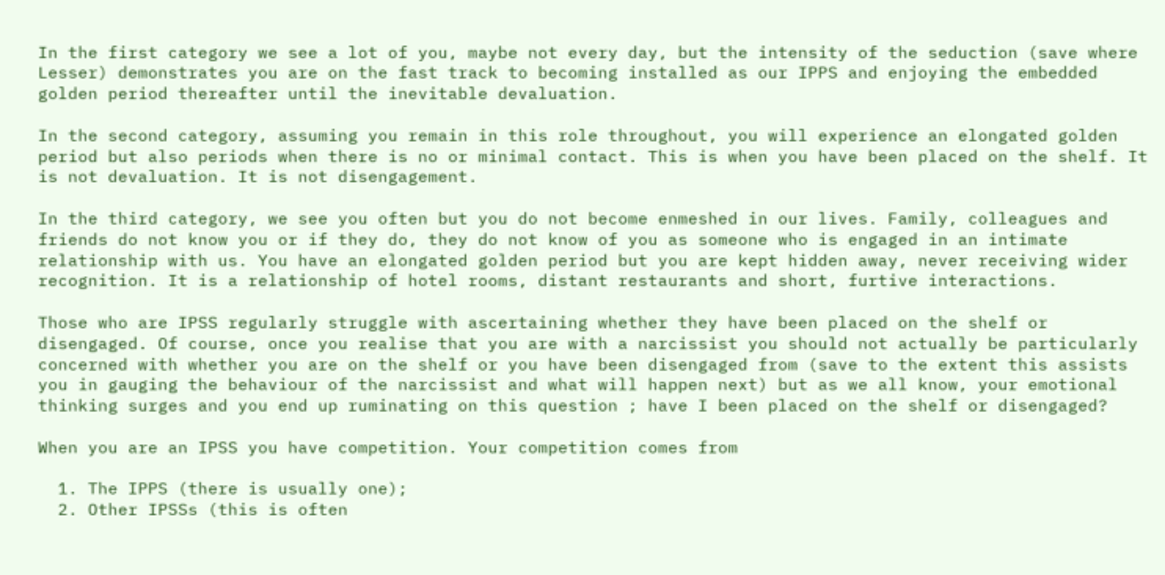In the first category we see a lot of you, maybe not every day, but the intensity of the seduction (save where Lesser) demonstrates you are on the fast track to becoming installed as our IPPS and enjoying the embedded golden period thereafter until the inevitable devaluation.

In the second category, assuming you remain in this role throughout, you will experience an elongated golden period but also periods when there is no or minimal contact. This is when you have been placed on the shelf. It is not devaluation. It is not disengagement.

In the third category, we see you often but you do not become enmeshed in our lives. Family, colleagues and friends do not know you or if they do, they do not know of you as someone who is engaged in an intimate relationship with us. You have an elongated golden period but you are kept hidden away, never receiving wider recognition. It is a relationship of hotel rooms, distant restaurants and short, furtive interactions.

Those who are IPSS regularly struggle with ascertaining whether they have been placed on the shelf or disengaged. Of course, once you realise that you are with a narcissist you should not actually be particularly concerned with whether you are on the shelf or you have been disengaged from (save to the extent this assists you in gauging the behaviour of the narcissist and what will happen next) but as we all know, your emotional thinking surges and you end up ruminating on this question ; have I been placed on the shelf or disengaged?

When you are an IPSS you have competition. Your competition comes from

  1. The IPPS (there is usually one);
  2. Other IPSSs (this is often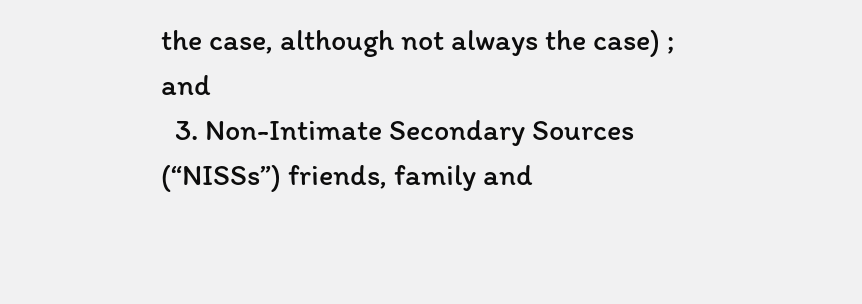the case, although not always the case) ; and
  3. Non-Intimate Secondary Sources (“NISSs”) friends, family and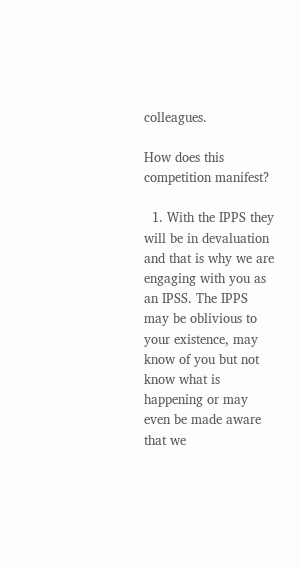colleagues.

How does this competition manifest?

  1. With the IPPS they will be in devaluation and that is why we are engaging with you as an IPSS. The IPPS may be oblivious to your existence, may know of you but not know what is happening or may even be made aware that we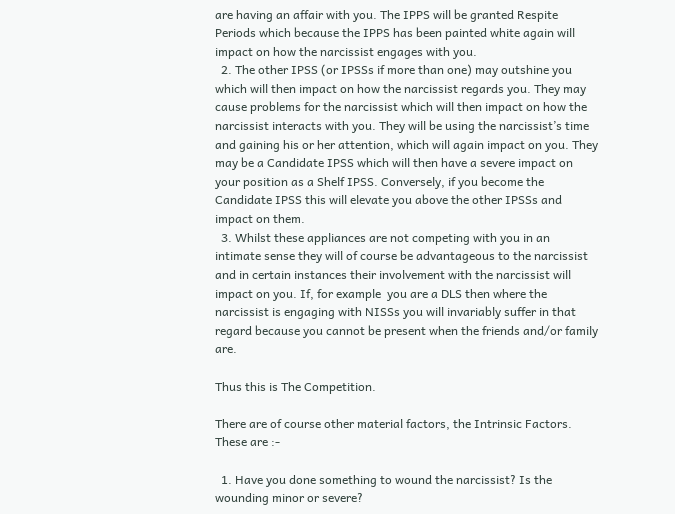are having an affair with you. The IPPS will be granted Respite Periods which because the IPPS has been painted white again will impact on how the narcissist engages with you.
  2. The other IPSS (or IPSSs if more than one) may outshine you which will then impact on how the narcissist regards you. They may cause problems for the narcissist which will then impact on how the narcissist interacts with you. They will be using the narcissist’s time and gaining his or her attention, which will again impact on you. They may be a Candidate IPSS which will then have a severe impact on your position as a Shelf IPSS. Conversely, if you become the Candidate IPSS this will elevate you above the other IPSSs and impact on them.
  3. Whilst these appliances are not competing with you in an intimate sense they will of course be advantageous to the narcissist and in certain instances their involvement with the narcissist will impact on you. If, for example  you are a DLS then where the narcissist is engaging with NISSs you will invariably suffer in that regard because you cannot be present when the friends and/or family are.

Thus this is The Competition.

There are of course other material factors, the Intrinsic Factors. These are :-

  1. Have you done something to wound the narcissist? Is the wounding minor or severe?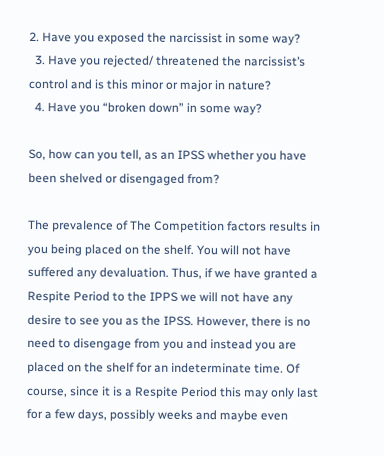2. Have you exposed the narcissist in some way?
  3. Have you rejected/ threatened the narcissist’s control and is this minor or major in nature?
  4. Have you “broken down” in some way?

So, how can you tell, as an IPSS whether you have been shelved or disengaged from?

The prevalence of The Competition factors results in you being placed on the shelf. You will not have suffered any devaluation. Thus, if we have granted a Respite Period to the IPPS we will not have any desire to see you as the IPSS. However, there is no need to disengage from you and instead you are placed on the shelf for an indeterminate time. Of course, since it is a Respite Period this may only last for a few days, possibly weeks and maybe even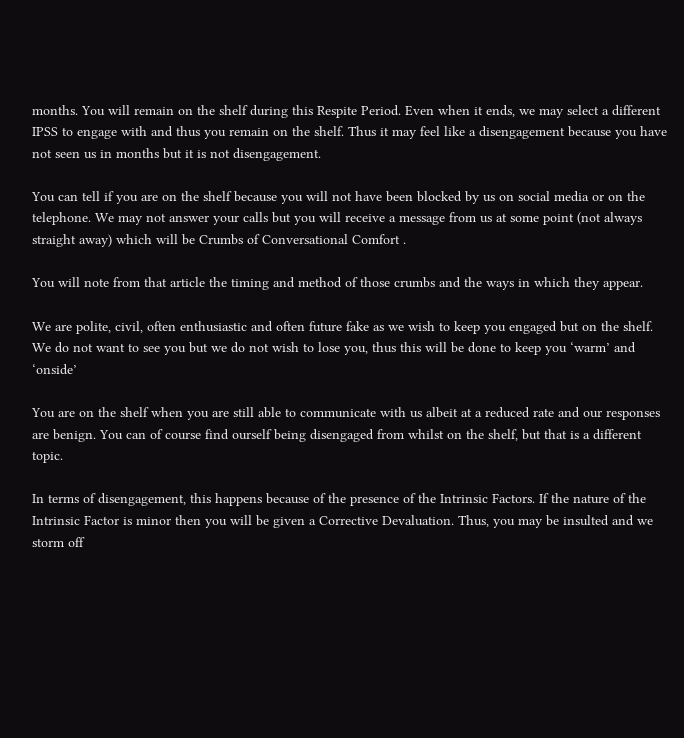months. You will remain on the shelf during this Respite Period. Even when it ends, we may select a different IPSS to engage with and thus you remain on the shelf. Thus it may feel like a disengagement because you have not seen us in months but it is not disengagement.

You can tell if you are on the shelf because you will not have been blocked by us on social media or on the telephone. We may not answer your calls but you will receive a message from us at some point (not always straight away) which will be Crumbs of Conversational Comfort .

You will note from that article the timing and method of those crumbs and the ways in which they appear.

We are polite, civil, often enthusiastic and often future fake as we wish to keep you engaged but on the shelf.  We do not want to see you but we do not wish to lose you, thus this will be done to keep you ‘warm’ and ‘onside’

You are on the shelf when you are still able to communicate with us albeit at a reduced rate and our responses are benign. You can of course find ourself being disengaged from whilst on the shelf, but that is a different topic.

In terms of disengagement, this happens because of the presence of the Intrinsic Factors. If the nature of the Intrinsic Factor is minor then you will be given a Corrective Devaluation. Thus, you may be insulted and we storm off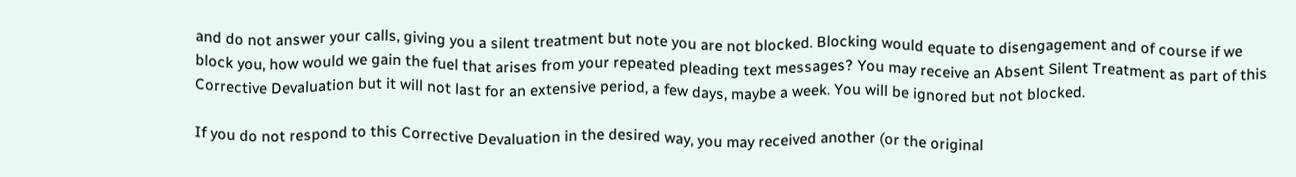and do not answer your calls, giving you a silent treatment but note you are not blocked. Blocking would equate to disengagement and of course if we block you, how would we gain the fuel that arises from your repeated pleading text messages? You may receive an Absent Silent Treatment as part of this Corrective Devaluation but it will not last for an extensive period, a few days, maybe a week. You will be ignored but not blocked.

If you do not respond to this Corrective Devaluation in the desired way, you may received another (or the original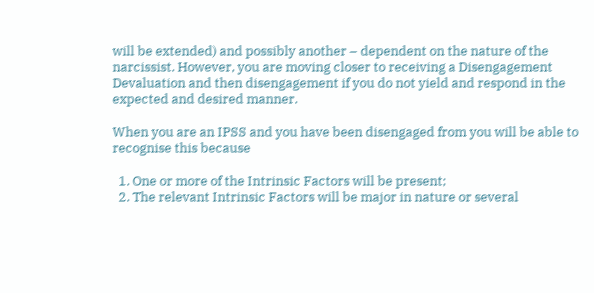will be extended) and possibly another – dependent on the nature of the narcissist. However, you are moving closer to receiving a Disengagement Devaluation and then disengagement if you do not yield and respond in the expected and desired manner.

When you are an IPSS and you have been disengaged from you will be able to recognise this because

  1. One or more of the Intrinsic Factors will be present;
  2. The relevant Intrinsic Factors will be major in nature or several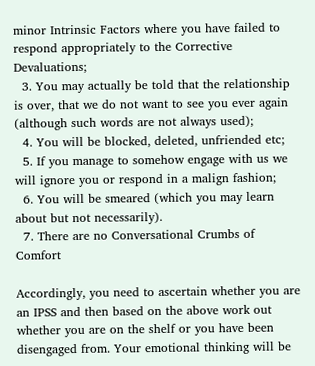minor Intrinsic Factors where you have failed to respond appropriately to the Corrective Devaluations;
  3. You may actually be told that the relationship is over, that we do not want to see you ever again (although such words are not always used);
  4. You will be blocked, deleted, unfriended etc;
  5. If you manage to somehow engage with us we will ignore you or respond in a malign fashion;
  6. You will be smeared (which you may learn about but not necessarily).
  7. There are no Conversational Crumbs of Comfort

Accordingly, you need to ascertain whether you are an IPSS and then based on the above work out whether you are on the shelf or you have been disengaged from. Your emotional thinking will be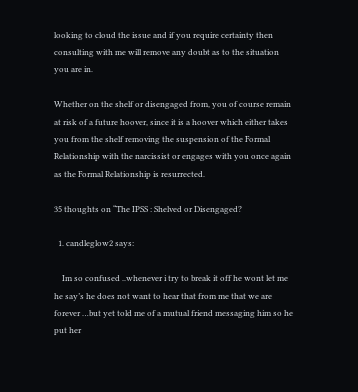looking to cloud the issue and if you require certainty then consulting with me will remove any doubt as to the situation you are in.

Whether on the shelf or disengaged from, you of course remain at risk of a future hoover, since it is a hoover which either takes you from the shelf removing the suspension of the Formal Relationship with the narcissist or engages with you once again as the Formal Relationship is resurrected.

35 thoughts on “The IPSS : Shelved or Disengaged?

  1. candleglow2 says:

    Im so confused ..whenever i try to break it off he wont let me he say’s he does not want to hear that from me that we are forever …but yet told me of a mutual friend messaging him so he put her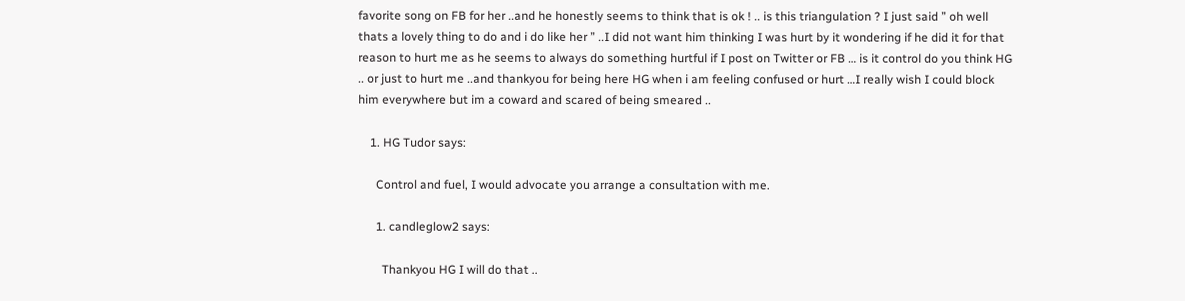favorite song on FB for her ..and he honestly seems to think that is ok ! .. is this triangulation ? I just said ” oh well thats a lovely thing to do and i do like her ” ..I did not want him thinking I was hurt by it wondering if he did it for that reason to hurt me as he seems to always do something hurtful if I post on Twitter or FB … is it control do you think HG .. or just to hurt me ..and thankyou for being here HG when i am feeling confused or hurt …I really wish I could block him everywhere but im a coward and scared of being smeared ..

    1. HG Tudor says:

      Control and fuel, I would advocate you arrange a consultation with me.

      1. candleglow2 says:

        Thankyou HG I will do that ..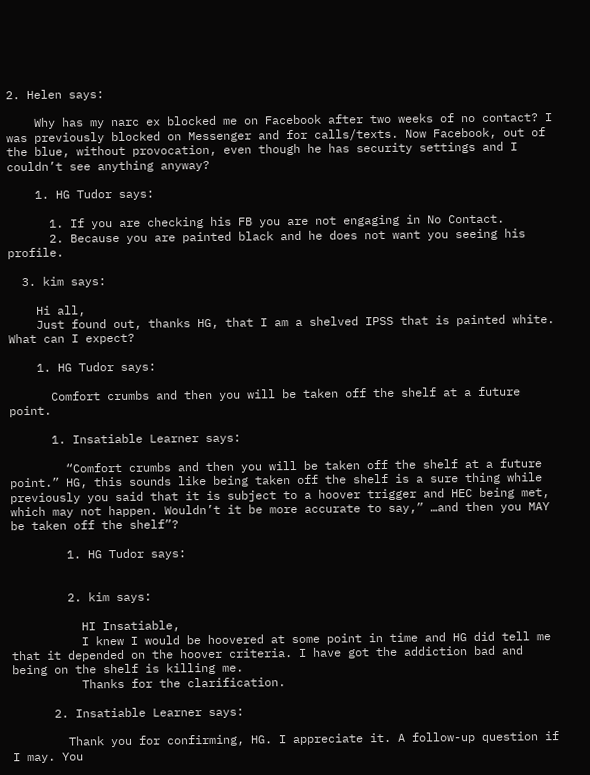2. Helen says:

    Why has my narc ex blocked me on Facebook after two weeks of no contact? I was previously blocked on Messenger and for calls/texts. Now Facebook, out of the blue, without provocation, even though he has security settings and I couldn’t see anything anyway?

    1. HG Tudor says:

      1. If you are checking his FB you are not engaging in No Contact.
      2. Because you are painted black and he does not want you seeing his profile.

  3. kim says:

    Hi all,
    Just found out, thanks HG, that I am a shelved IPSS that is painted white. What can I expect?

    1. HG Tudor says:

      Comfort crumbs and then you will be taken off the shelf at a future point.

      1. Insatiable Learner says:

        “Comfort crumbs and then you will be taken off the shelf at a future point.” HG, this sounds like being taken off the shelf is a sure thing while previously you said that it is subject to a hoover trigger and HEC being met, which may not happen. Wouldn’t it be more accurate to say,” …and then you MAY be taken off the shelf”?

        1. HG Tudor says:


        2. kim says:

          HI Insatiable,
          I knew I would be hoovered at some point in time and HG did tell me that it depended on the hoover criteria. I have got the addiction bad and being on the shelf is killing me.
          Thanks for the clarification.

      2. Insatiable Learner says:

        Thank you for confirming, HG. I appreciate it. A follow-up question if I may. You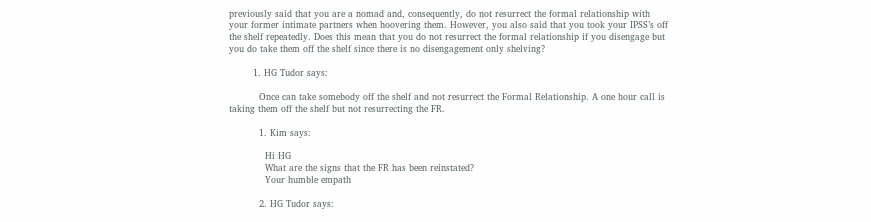previously said that you are a nomad and, consequently, do not resurrect the formal relationship with your former intimate partners when hoovering them. However, you also said that you took your IPSS’s off the shelf repeatedly. Does this mean that you do not resurrect the formal relationship if you disengage but you do take them off the shelf since there is no disengagement only shelving?

        1. HG Tudor says:

          Once can take somebody off the shelf and not resurrect the Formal Relationship. A one hour call is taking them off the shelf but not resurrecting the FR.

          1. Kim says:

            Hi HG
            What are the signs that the FR has been reinstated?
            Your humble empath

          2. HG Tudor says: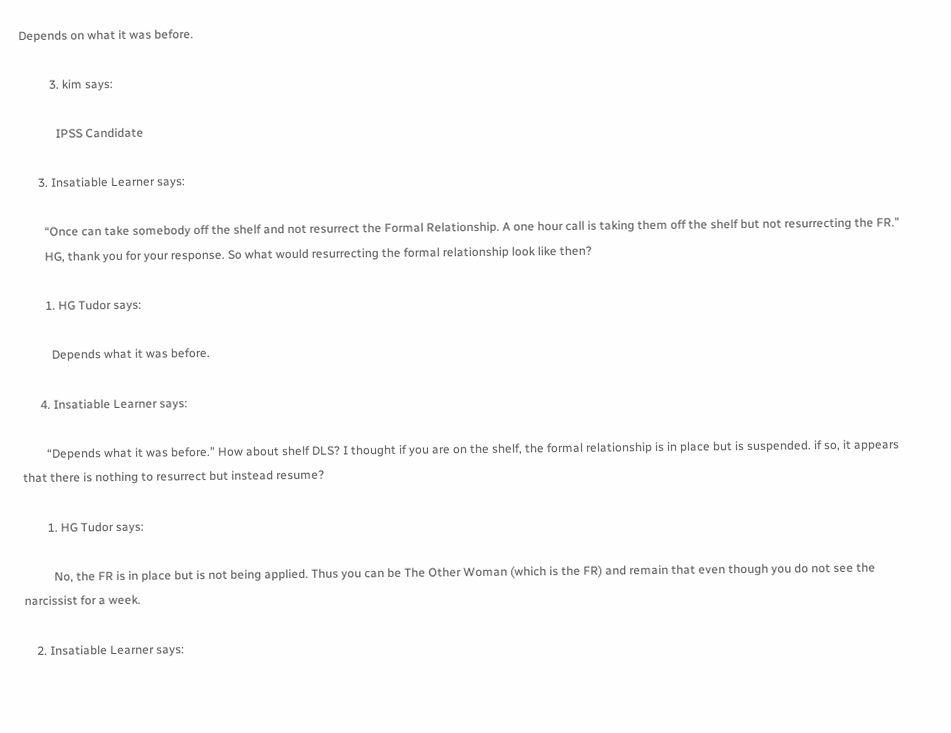Depends on what it was before.

          3. kim says:

            IPSS Candidate

      3. Insatiable Learner says:

        “Once can take somebody off the shelf and not resurrect the Formal Relationship. A one hour call is taking them off the shelf but not resurrecting the FR.”
        HG, thank you for your response. So what would resurrecting the formal relationship look like then?

        1. HG Tudor says:

          Depends what it was before.

      4. Insatiable Learner says:

        “Depends what it was before.” How about shelf DLS? I thought if you are on the shelf, the formal relationship is in place but is suspended. if so, it appears that there is nothing to resurrect but instead resume?

        1. HG Tudor says:

          No, the FR is in place but is not being applied. Thus you can be The Other Woman (which is the FR) and remain that even though you do not see the narcissist for a week.

    2. Insatiable Learner says: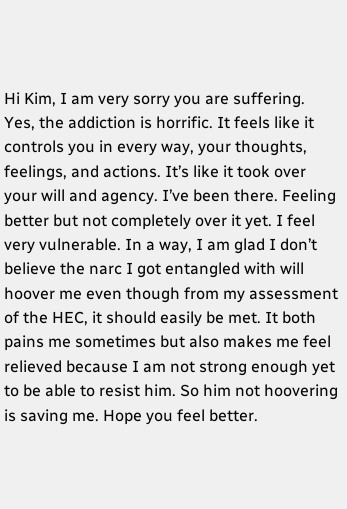Hi Kim, I am very sorry you are suffering. Yes, the addiction is horrific. It feels like it controls you in every way, your thoughts, feelings, and actions. It’s like it took over your will and agency. I’ve been there. Feeling better but not completely over it yet. I feel very vulnerable. In a way, I am glad I don’t believe the narc I got entangled with will hoover me even though from my assessment of the HEC, it should easily be met. It both pains me sometimes but also makes me feel relieved because I am not strong enough yet to be able to resist him. So him not hoovering is saving me. Hope you feel better.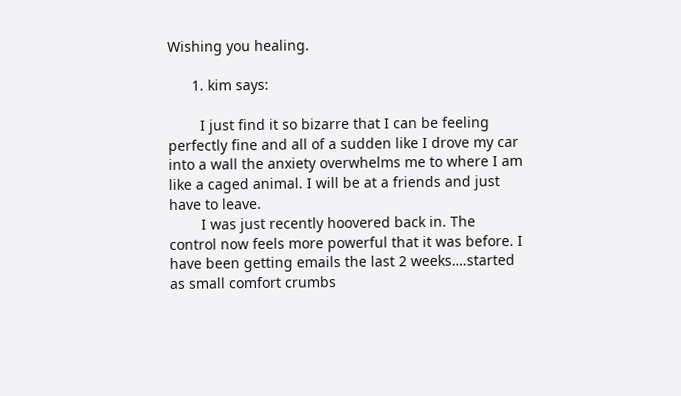Wishing you healing.

      1. kim says:

        I just find it so bizarre that I can be feeling perfectly fine and all of a sudden like I drove my car into a wall the anxiety overwhelms me to where I am like a caged animal. I will be at a friends and just have to leave.
        I was just recently hoovered back in. The control now feels more powerful that it was before. I have been getting emails the last 2 weeks….started as small comfort crumbs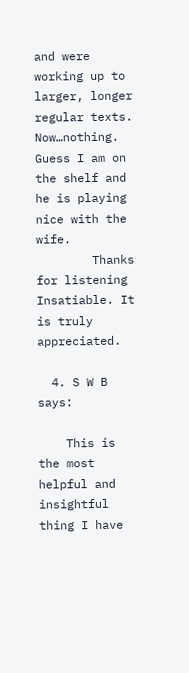and were working up to larger, longer regular texts. Now…nothing. Guess I am on the shelf and he is playing nice with the wife.
        Thanks for listening Insatiable. It is truly appreciated.

  4. S W B says:

    This is the most helpful and insightful thing I have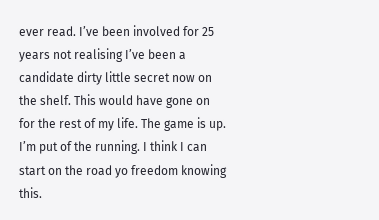ever read. I’ve been involved for 25 years not realising I’ve been a candidate dirty little secret now on the shelf. This would have gone on for the rest of my life. The game is up. I’m put of the running. I think I can start on the road yo freedom knowing this.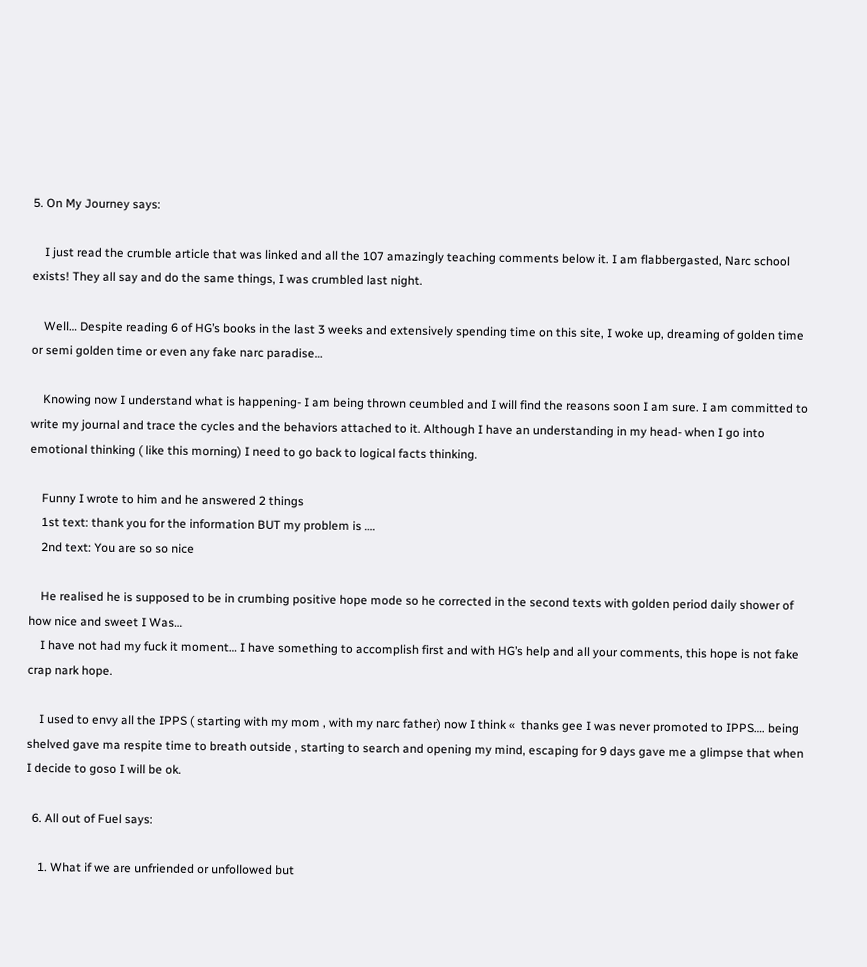5. On My Journey says:

    I just read the crumble article that was linked and all the 107 amazingly teaching comments below it. I am flabbergasted, Narc school exists! They all say and do the same things, I was crumbled last night.

    Well… Despite reading 6 of HG’s books in the last 3 weeks and extensively spending time on this site, I woke up, dreaming of golden time or semi golden time or even any fake narc paradise…

    Knowing now I understand what is happening- I am being thrown ceumbled and I will find the reasons soon I am sure. I am committed to write my journal and trace the cycles and the behaviors attached to it. Although I have an understanding in my head- when I go into emotional thinking ( like this morning) I need to go back to logical facts thinking.

    Funny I wrote to him and he answered 2 things
    1st text: thank you for the information BUT my problem is ….
    2nd text: You are so so nice

    He realised he is supposed to be in crumbing positive hope mode so he corrected in the second texts with golden period daily shower of how nice and sweet I Was…
    I have not had my fuck it moment… I have something to accomplish first and with HG’s help and all your comments, this hope is not fake crap nark hope.

    I used to envy all the IPPS ( starting with my mom , with my narc father) now I think «  thanks gee I was never promoted to IPPS…. being shelved gave ma respite time to breath outside , starting to search and opening my mind, escaping for 9 days gave me a glimpse that when I decide to goso I will be ok.

  6. All out of Fuel says:

    1. What if we are unfriended or unfollowed but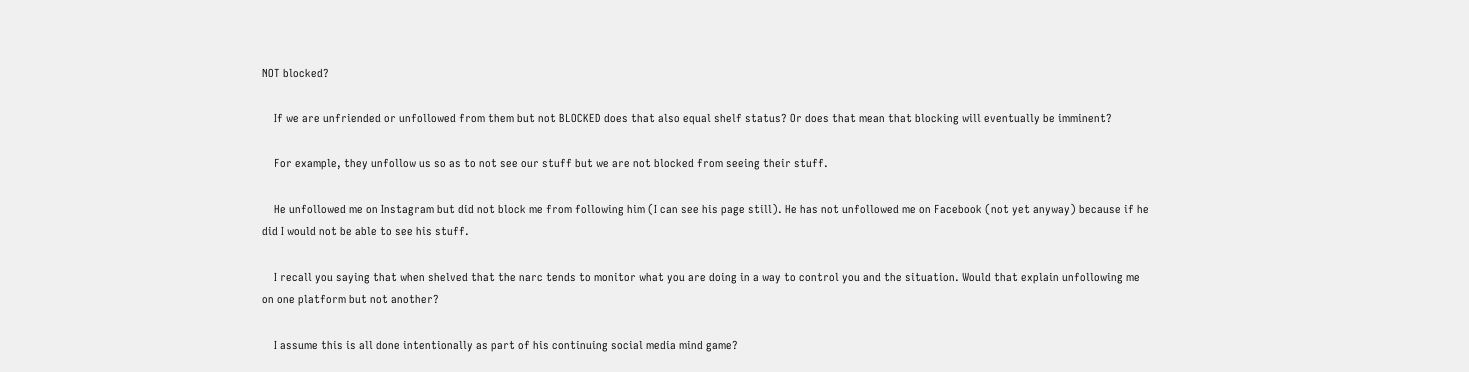NOT blocked?

    If we are unfriended or unfollowed from them but not BLOCKED does that also equal shelf status? Or does that mean that blocking will eventually be imminent?

    For example, they unfollow us so as to not see our stuff but we are not blocked from seeing their stuff.

    He unfollowed me on Instagram but did not block me from following him (I can see his page still). He has not unfollowed me on Facebook (not yet anyway) because if he did I would not be able to see his stuff.

    I recall you saying that when shelved that the narc tends to monitor what you are doing in a way to control you and the situation. Would that explain unfollowing me on one platform but not another?

    I assume this is all done intentionally as part of his continuing social media mind game?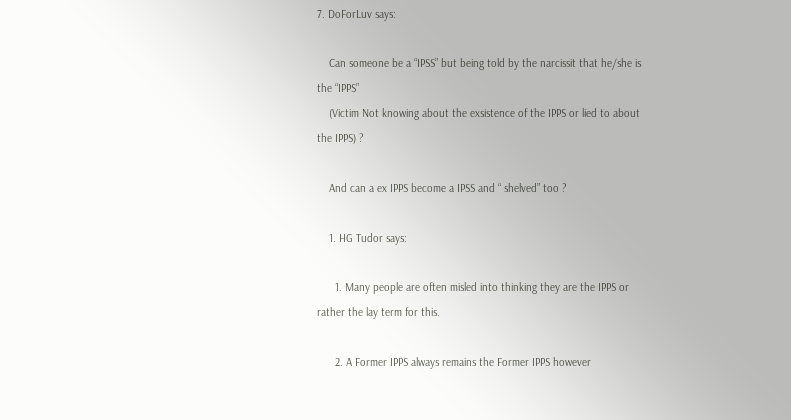7. DoForLuv says:

    Can someone be a “IPSS” but being told by the narcissit that he/she is the “IPPS”
    (Victim Not knowing about the exsistence of the IPPS or lied to about the IPPS) ?

    And can a ex IPPS become a IPSS and “ shelved” too ?

    1. HG Tudor says:

      1. Many people are often misled into thinking they are the IPPS or rather the lay term for this.

      2. A Former IPPS always remains the Former IPPS however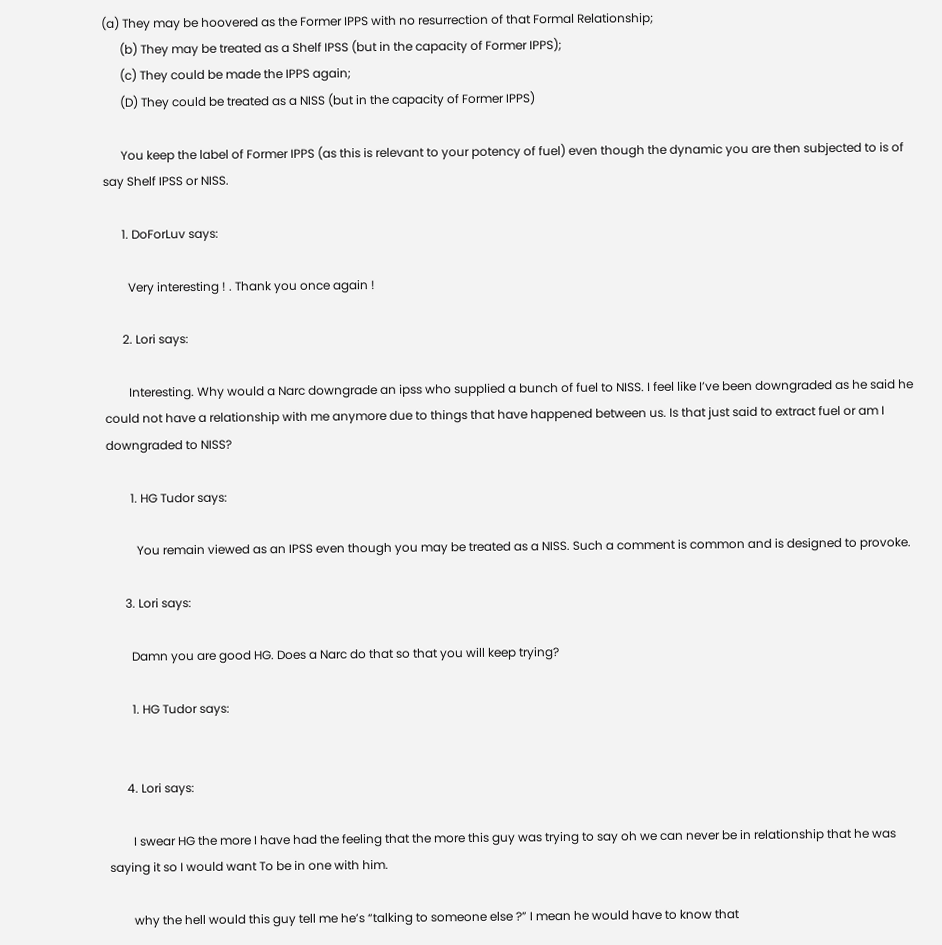(a) They may be hoovered as the Former IPPS with no resurrection of that Formal Relationship;
      (b) They may be treated as a Shelf IPSS (but in the capacity of Former IPPS);
      (c) They could be made the IPPS again;
      (D) They could be treated as a NISS (but in the capacity of Former IPPS)

      You keep the label of Former IPPS (as this is relevant to your potency of fuel) even though the dynamic you are then subjected to is of say Shelf IPSS or NISS.

      1. DoForLuv says:

        Very interesting ! . Thank you once again !

      2. Lori says:

        Interesting. Why would a Narc downgrade an ipss who supplied a bunch of fuel to NISS. I feel like I’ve been downgraded as he said he could not have a relationship with me anymore due to things that have happened between us. Is that just said to extract fuel or am I downgraded to NISS?

        1. HG Tudor says:

          You remain viewed as an IPSS even though you may be treated as a NISS. Such a comment is common and is designed to provoke.

      3. Lori says:

        Damn you are good HG. Does a Narc do that so that you will keep trying?

        1. HG Tudor says:


      4. Lori says:

        I swear HG the more I have had the feeling that the more this guy was trying to say oh we can never be in relationship that he was saying it so I would want To be in one with him.

        why the hell would this guy tell me he’s “talking to someone else ?” I mean he would have to know that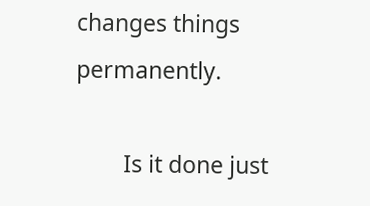changes things permanently.

        Is it done just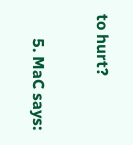to hurt?

      5. MaC says: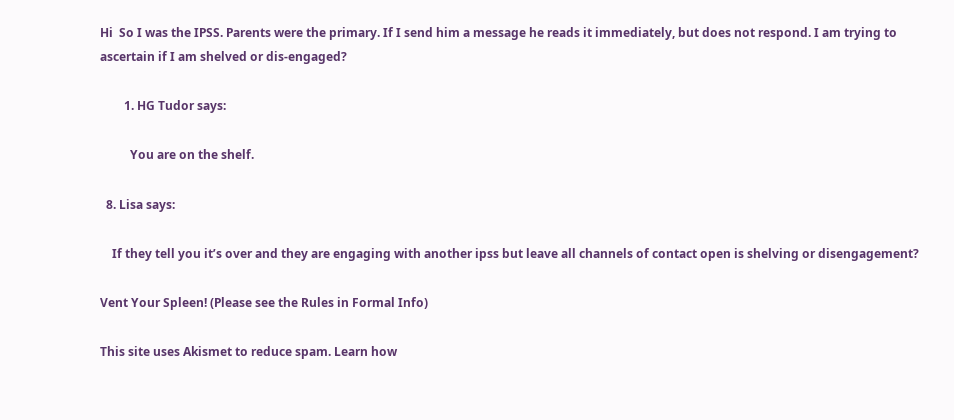Hi  So I was the IPSS. Parents were the primary. If I send him a message he reads it immediately, but does not respond. I am trying to ascertain if I am shelved or dis-engaged?

        1. HG Tudor says:

          You are on the shelf.

  8. Lisa says:

    If they tell you it’s over and they are engaging with another ipss but leave all channels of contact open is shelving or disengagement?

Vent Your Spleen! (Please see the Rules in Formal Info)

This site uses Akismet to reduce spam. Learn how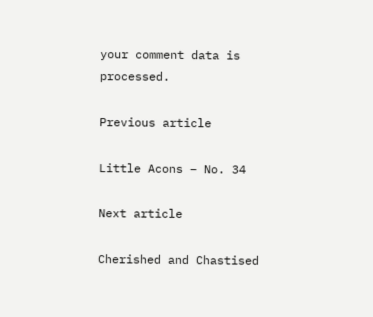your comment data is processed.

Previous article

Little Acons – No. 34

Next article

Cherished and Chastised